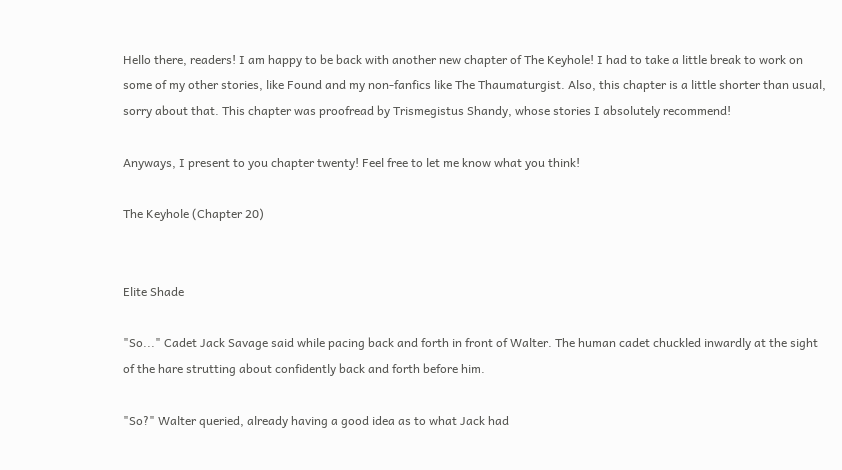Hello there, readers! I am happy to be back with another new chapter of The Keyhole! I had to take a little break to work on some of my other stories, like Found and my non-fanfics like The Thaumaturgist. Also, this chapter is a little shorter than usual, sorry about that. This chapter was proofread by Trismegistus Shandy, whose stories I absolutely recommend!

Anyways, I present to you chapter twenty! Feel free to let me know what you think!

The Keyhole (Chapter 20)


Elite Shade

"So..." Cadet Jack Savage said while pacing back and forth in front of Walter. The human cadet chuckled inwardly at the sight of the hare strutting about confidently back and forth before him.

"So?" Walter queried, already having a good idea as to what Jack had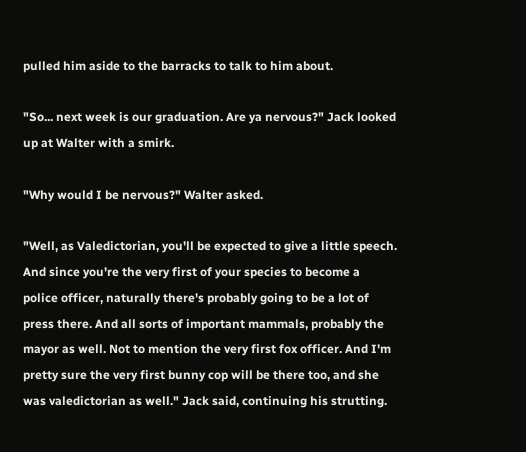pulled him aside to the barracks to talk to him about.

"So... next week is our graduation. Are ya nervous?" Jack looked up at Walter with a smirk.

"Why would I be nervous?" Walter asked.

"Well, as Valedictorian, you'll be expected to give a little speech. And since you're the very first of your species to become a police officer, naturally there's probably going to be a lot of press there. And all sorts of important mammals, probably the mayor as well. Not to mention the very first fox officer. And I'm pretty sure the very first bunny cop will be there too, and she was valedictorian as well." Jack said, continuing his strutting.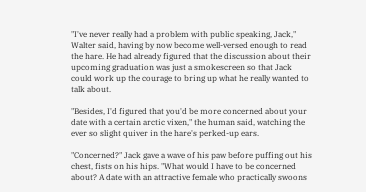"I've never really had a problem with public speaking, Jack," Walter said, having by now become well-versed enough to read the hare. He had already figured that the discussion about their upcoming graduation was just a smokescreen so that Jack could work up the courage to bring up what he really wanted to talk about.

"Besides, I'd figured that you'd be more concerned about your date with a certain arctic vixen," the human said, watching the ever so slight quiver in the hare's perked-up ears.

"Concerned?" Jack gave a wave of his paw before puffing out his chest, fists on his hips. "What would I have to be concerned about? A date with an attractive female who practically swoons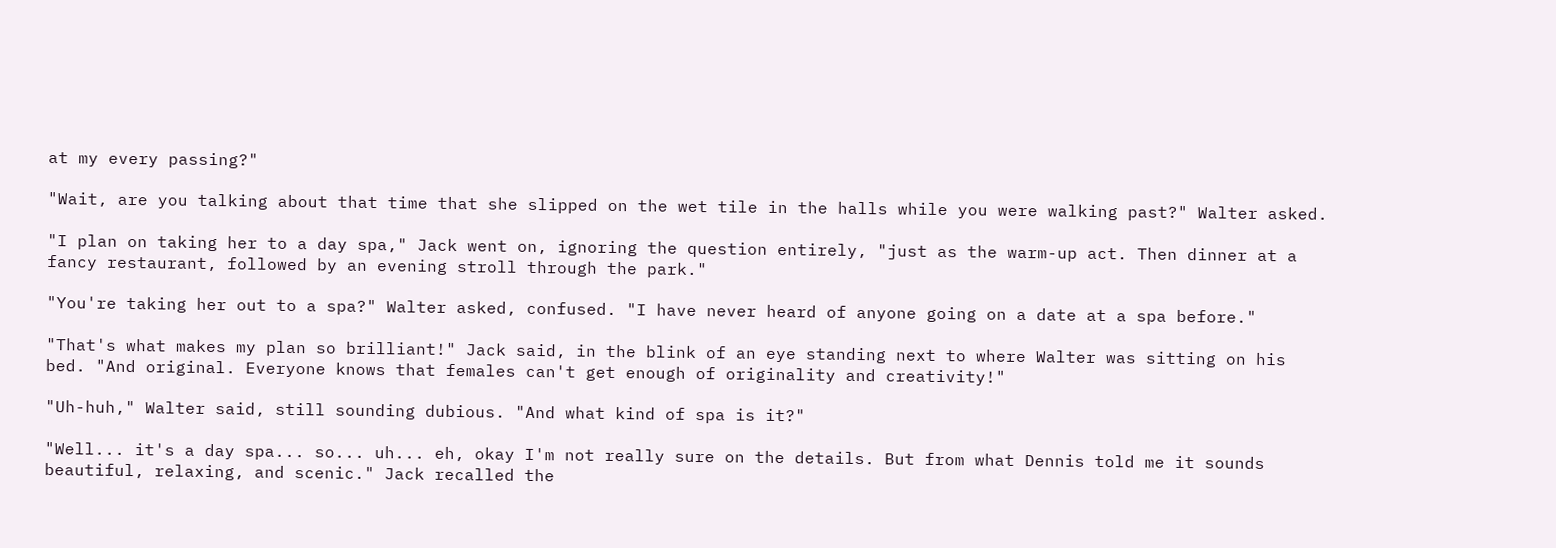at my every passing?"

"Wait, are you talking about that time that she slipped on the wet tile in the halls while you were walking past?" Walter asked.

"I plan on taking her to a day spa," Jack went on, ignoring the question entirely, "just as the warm-up act. Then dinner at a fancy restaurant, followed by an evening stroll through the park."

"You're taking her out to a spa?" Walter asked, confused. "I have never heard of anyone going on a date at a spa before."

"That's what makes my plan so brilliant!" Jack said, in the blink of an eye standing next to where Walter was sitting on his bed. "And original. Everyone knows that females can't get enough of originality and creativity!"

"Uh-huh," Walter said, still sounding dubious. "And what kind of spa is it?"

"Well... it's a day spa... so... uh... eh, okay I'm not really sure on the details. But from what Dennis told me it sounds beautiful, relaxing, and scenic." Jack recalled the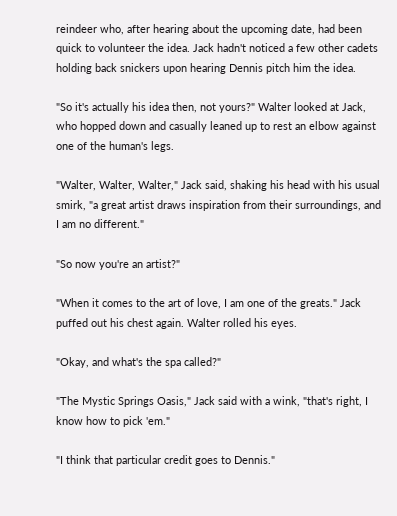reindeer who, after hearing about the upcoming date, had been quick to volunteer the idea. Jack hadn't noticed a few other cadets holding back snickers upon hearing Dennis pitch him the idea.

"So it's actually his idea then, not yours?" Walter looked at Jack, who hopped down and casually leaned up to rest an elbow against one of the human's legs.

"Walter, Walter, Walter," Jack said, shaking his head with his usual smirk, "a great artist draws inspiration from their surroundings, and I am no different."

"So now you're an artist?"

"When it comes to the art of love, I am one of the greats." Jack puffed out his chest again. Walter rolled his eyes.

"Okay, and what's the spa called?"

"The Mystic Springs Oasis," Jack said with a wink, "that's right, I know how to pick 'em."

"I think that particular credit goes to Dennis."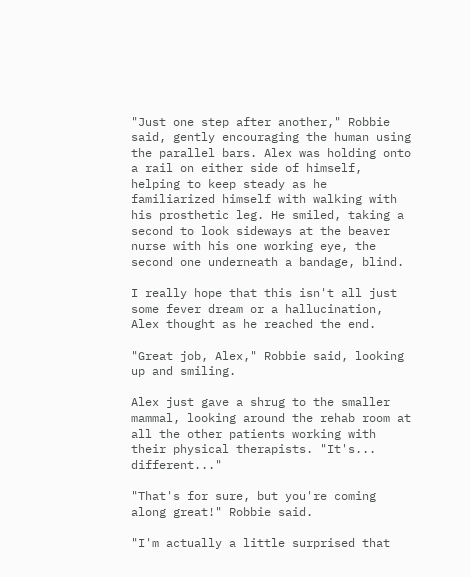"Just one step after another," Robbie said, gently encouraging the human using the parallel bars. Alex was holding onto a rail on either side of himself, helping to keep steady as he familiarized himself with walking with his prosthetic leg. He smiled, taking a second to look sideways at the beaver nurse with his one working eye, the second one underneath a bandage, blind.

I really hope that this isn't all just some fever dream or a hallucination, Alex thought as he reached the end.

"Great job, Alex," Robbie said, looking up and smiling.

Alex just gave a shrug to the smaller mammal, looking around the rehab room at all the other patients working with their physical therapists. "It's... different..."

"That's for sure, but you're coming along great!" Robbie said.

"I'm actually a little surprised that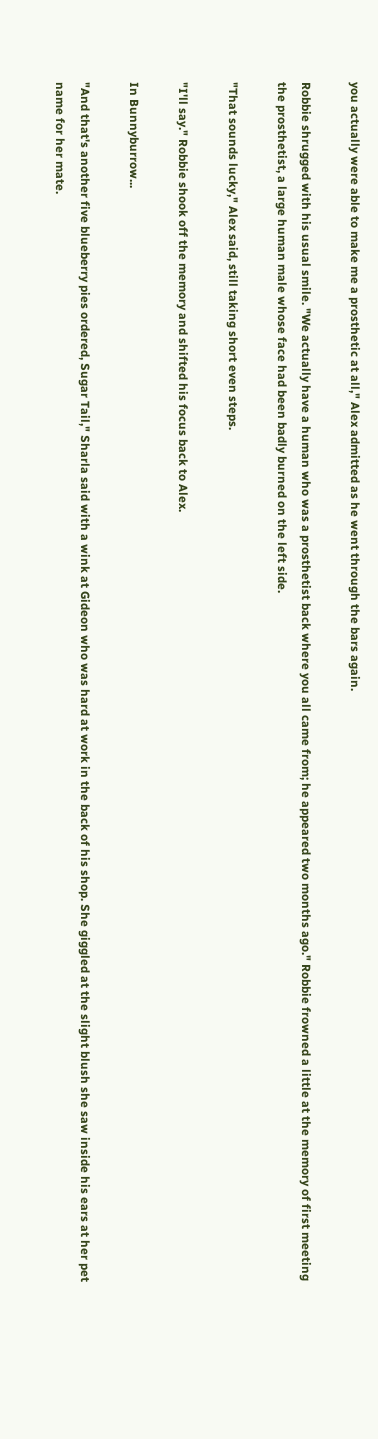you actually were able to make me a prosthetic at all," Alex admitted as he went through the bars again.

Robbie shrugged with his usual smile. "We actually have a human who was a prosthetist back where you all came from; he appeared two months ago." Robbie frowned a little at the memory of first meeting the prosthetist, a large human male whose face had been badly burned on the left side.

"That sounds lucky," Alex said, still taking short even steps.

"I'll say." Robbie shook off the memory and shifted his focus back to Alex.

In Bunnyburrow...

"And that's another five blueberry pies ordered, Sugar Tail," Sharla said with a wink at Gideon who was hard at work in the back of his shop. She giggled at the slight blush she saw inside his ears at her pet name for her mate.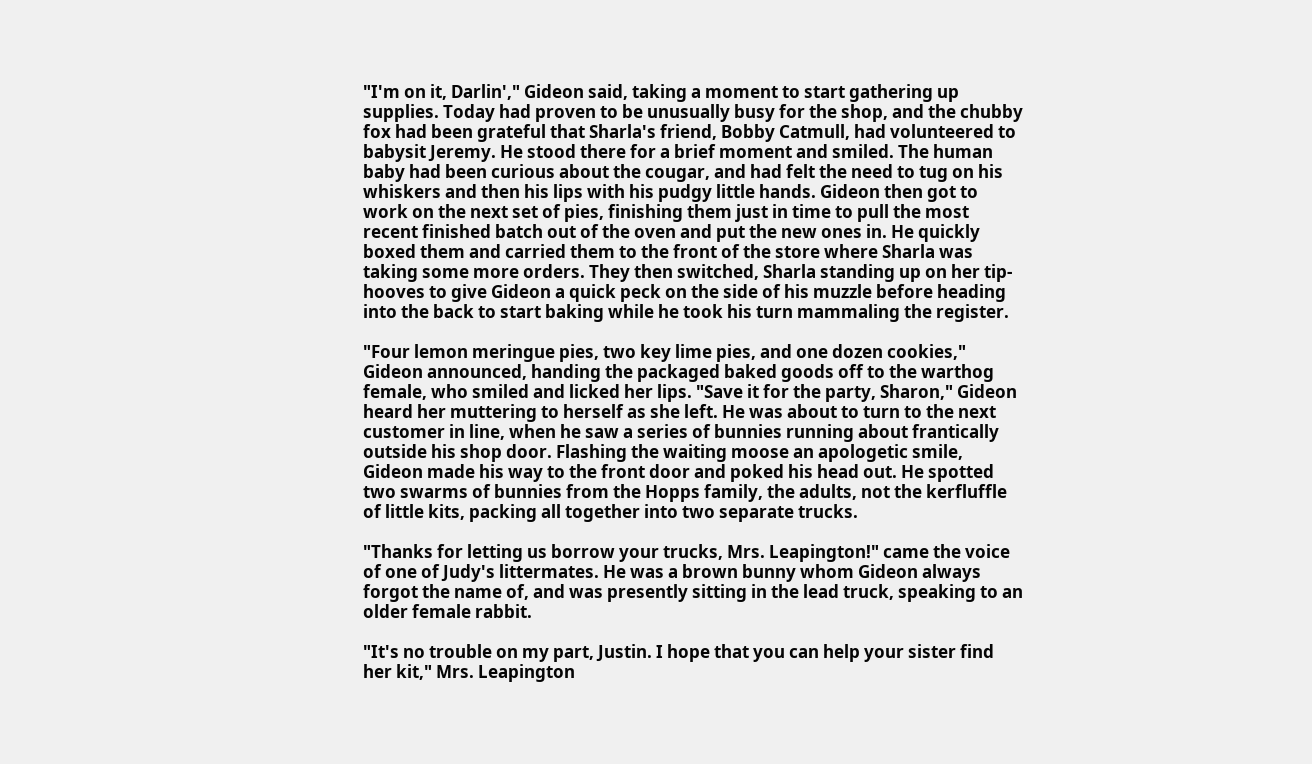"I'm on it, Darlin'," Gideon said, taking a moment to start gathering up supplies. Today had proven to be unusually busy for the shop, and the chubby fox had been grateful that Sharla's friend, Bobby Catmull, had volunteered to babysit Jeremy. He stood there for a brief moment and smiled. The human baby had been curious about the cougar, and had felt the need to tug on his whiskers and then his lips with his pudgy little hands. Gideon then got to work on the next set of pies, finishing them just in time to pull the most recent finished batch out of the oven and put the new ones in. He quickly boxed them and carried them to the front of the store where Sharla was taking some more orders. They then switched, Sharla standing up on her tip-hooves to give Gideon a quick peck on the side of his muzzle before heading into the back to start baking while he took his turn mammaling the register.

"Four lemon meringue pies, two key lime pies, and one dozen cookies," Gideon announced, handing the packaged baked goods off to the warthog female, who smiled and licked her lips. "Save it for the party, Sharon," Gideon heard her muttering to herself as she left. He was about to turn to the next customer in line, when he saw a series of bunnies running about frantically outside his shop door. Flashing the waiting moose an apologetic smile, Gideon made his way to the front door and poked his head out. He spotted two swarms of bunnies from the Hopps family, the adults, not the kerfluffle of little kits, packing all together into two separate trucks.

"Thanks for letting us borrow your trucks, Mrs. Leapington!" came the voice of one of Judy's littermates. He was a brown bunny whom Gideon always forgot the name of, and was presently sitting in the lead truck, speaking to an older female rabbit.

"It's no trouble on my part, Justin. I hope that you can help your sister find her kit," Mrs. Leapington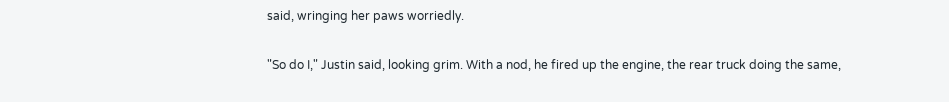said, wringing her paws worriedly.

"So do I," Justin said, looking grim. With a nod, he fired up the engine, the rear truck doing the same,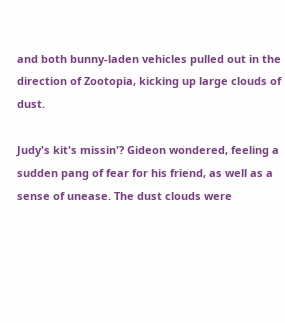and both bunny-laden vehicles pulled out in the direction of Zootopia, kicking up large clouds of dust.

Judy's kit's missin'? Gideon wondered, feeling a sudden pang of fear for his friend, as well as a sense of unease. The dust clouds were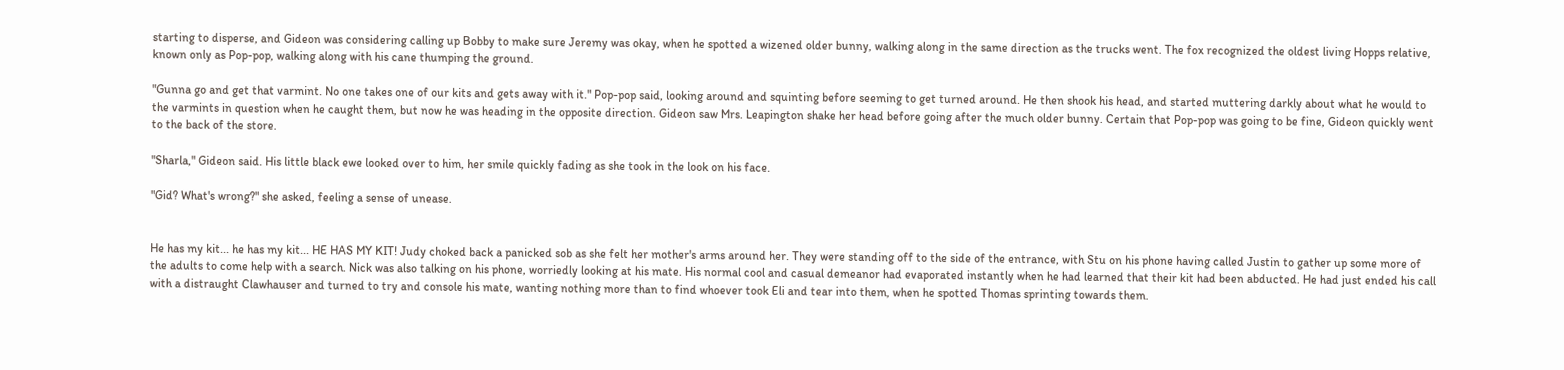starting to disperse, and Gideon was considering calling up Bobby to make sure Jeremy was okay, when he spotted a wizened older bunny, walking along in the same direction as the trucks went. The fox recognized the oldest living Hopps relative, known only as Pop-pop, walking along with his cane thumping the ground.

"Gunna go and get that varmint. No one takes one of our kits and gets away with it." Pop-pop said, looking around and squinting before seeming to get turned around. He then shook his head, and started muttering darkly about what he would to the varmints in question when he caught them, but now he was heading in the opposite direction. Gideon saw Mrs. Leapington shake her head before going after the much older bunny. Certain that Pop-pop was going to be fine, Gideon quickly went to the back of the store.

"Sharla," Gideon said. His little black ewe looked over to him, her smile quickly fading as she took in the look on his face.

"Gid? What's wrong?" she asked, feeling a sense of unease.


He has my kit... he has my kit... HE HAS MY KIT! Judy choked back a panicked sob as she felt her mother's arms around her. They were standing off to the side of the entrance, with Stu on his phone having called Justin to gather up some more of the adults to come help with a search. Nick was also talking on his phone, worriedly looking at his mate. His normal cool and casual demeanor had evaporated instantly when he had learned that their kit had been abducted. He had just ended his call with a distraught Clawhauser and turned to try and console his mate, wanting nothing more than to find whoever took Eli and tear into them, when he spotted Thomas sprinting towards them.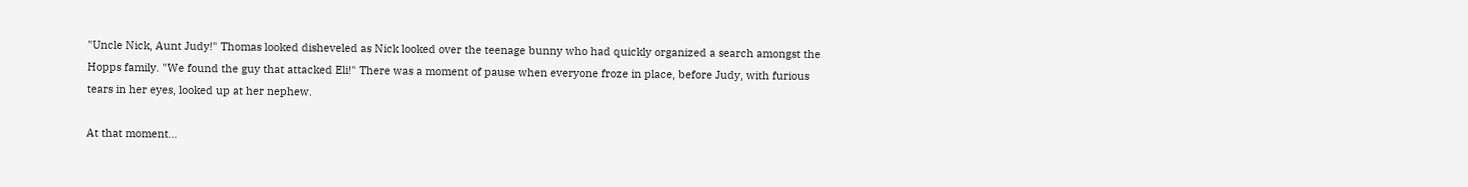"Uncle Nick, Aunt Judy!" Thomas looked disheveled as Nick looked over the teenage bunny who had quickly organized a search amongst the Hopps family. "We found the guy that attacked Eli!" There was a moment of pause when everyone froze in place, before Judy, with furious tears in her eyes, looked up at her nephew.

At that moment...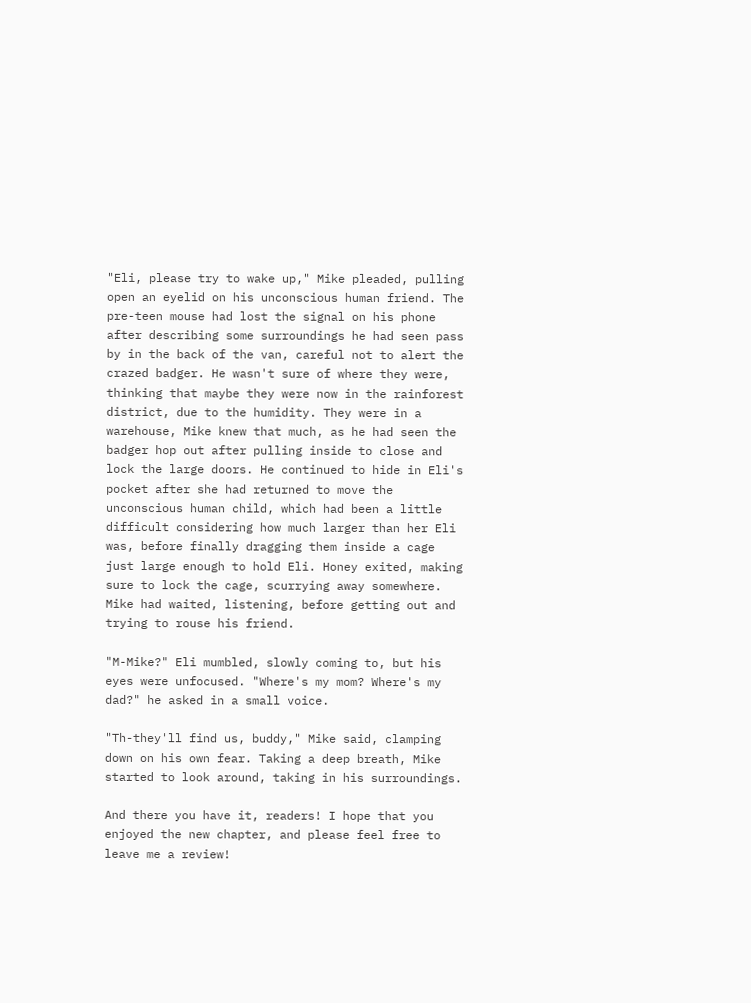"Eli, please try to wake up," Mike pleaded, pulling open an eyelid on his unconscious human friend. The pre-teen mouse had lost the signal on his phone after describing some surroundings he had seen pass by in the back of the van, careful not to alert the crazed badger. He wasn't sure of where they were, thinking that maybe they were now in the rainforest district, due to the humidity. They were in a warehouse, Mike knew that much, as he had seen the badger hop out after pulling inside to close and lock the large doors. He continued to hide in Eli's pocket after she had returned to move the unconscious human child, which had been a little difficult considering how much larger than her Eli was, before finally dragging them inside a cage just large enough to hold Eli. Honey exited, making sure to lock the cage, scurrying away somewhere. Mike had waited, listening, before getting out and trying to rouse his friend.

"M-Mike?" Eli mumbled, slowly coming to, but his eyes were unfocused. "Where's my mom? Where's my dad?" he asked in a small voice.

"Th-they'll find us, buddy," Mike said, clamping down on his own fear. Taking a deep breath, Mike started to look around, taking in his surroundings.

And there you have it, readers! I hope that you enjoyed the new chapter, and please feel free to leave me a review!